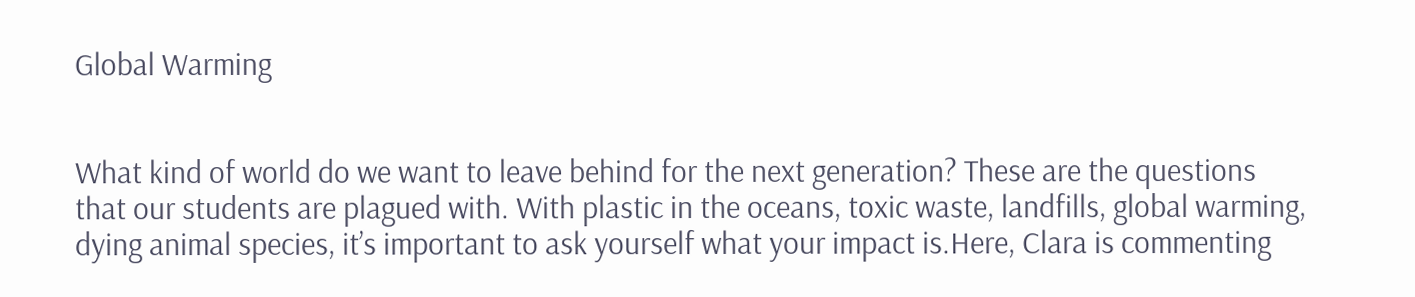Global Warming


What kind of world do we want to leave behind for the next generation? These are the questions that our students are plagued with. With plastic in the oceans, toxic waste, landfills, global warming, dying animal species, it’s important to ask yourself what your impact is.Here, Clara is commenting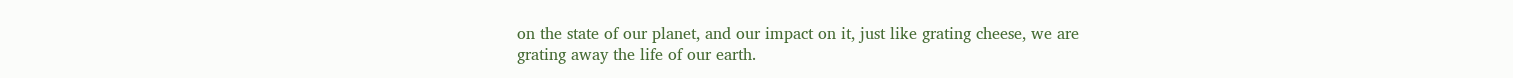on the state of our planet, and our impact on it, just like grating cheese, we are grating away the life of our earth.